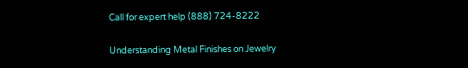Call for expert help (888) 724-8222

Understanding Metal Finishes on Jewelry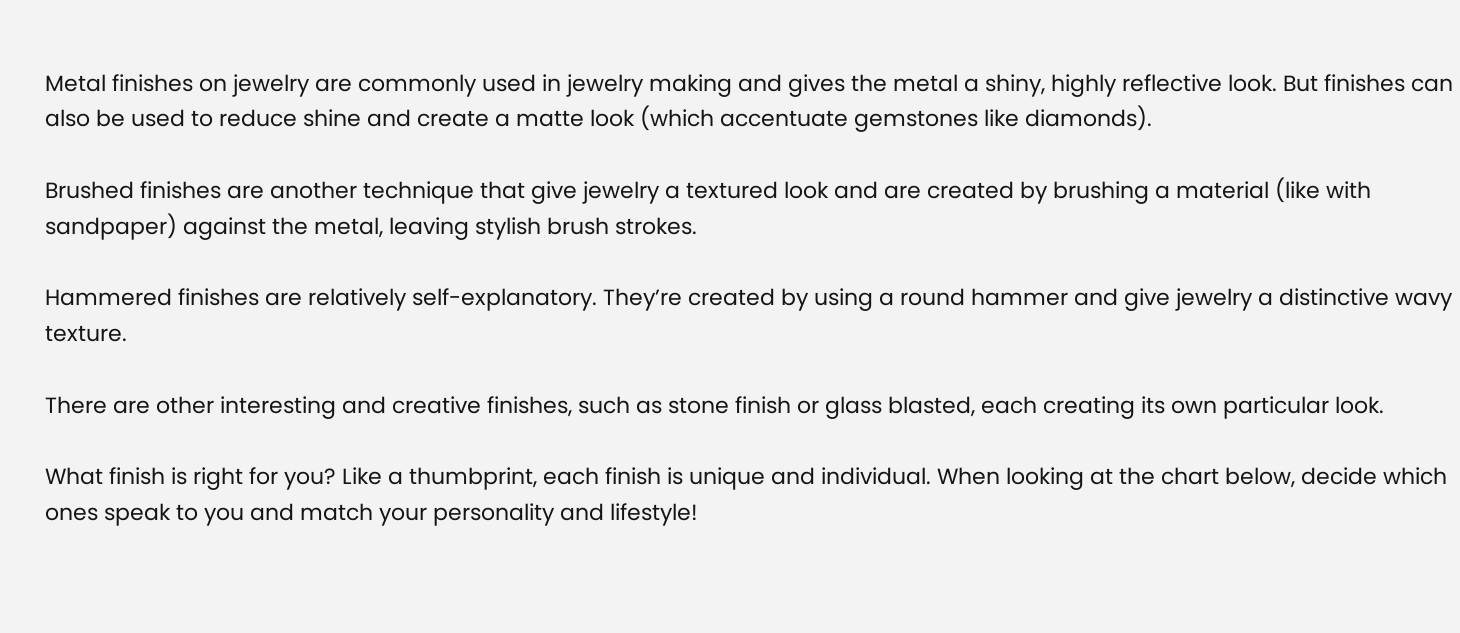Metal finishes on jewelry are commonly used in jewelry making and gives the metal a shiny, highly reflective look. But finishes can also be used to reduce shine and create a matte look (which accentuate gemstones like diamonds).

Brushed finishes are another technique that give jewelry a textured look and are created by brushing a material (like with sandpaper) against the metal, leaving stylish brush strokes.

Hammered finishes are relatively self-explanatory. They’re created by using a round hammer and give jewelry a distinctive wavy texture.

There are other interesting and creative finishes, such as stone finish or glass blasted, each creating its own particular look.

What finish is right for you? Like a thumbprint, each finish is unique and individual. When looking at the chart below, decide which ones speak to you and match your personality and lifestyle!